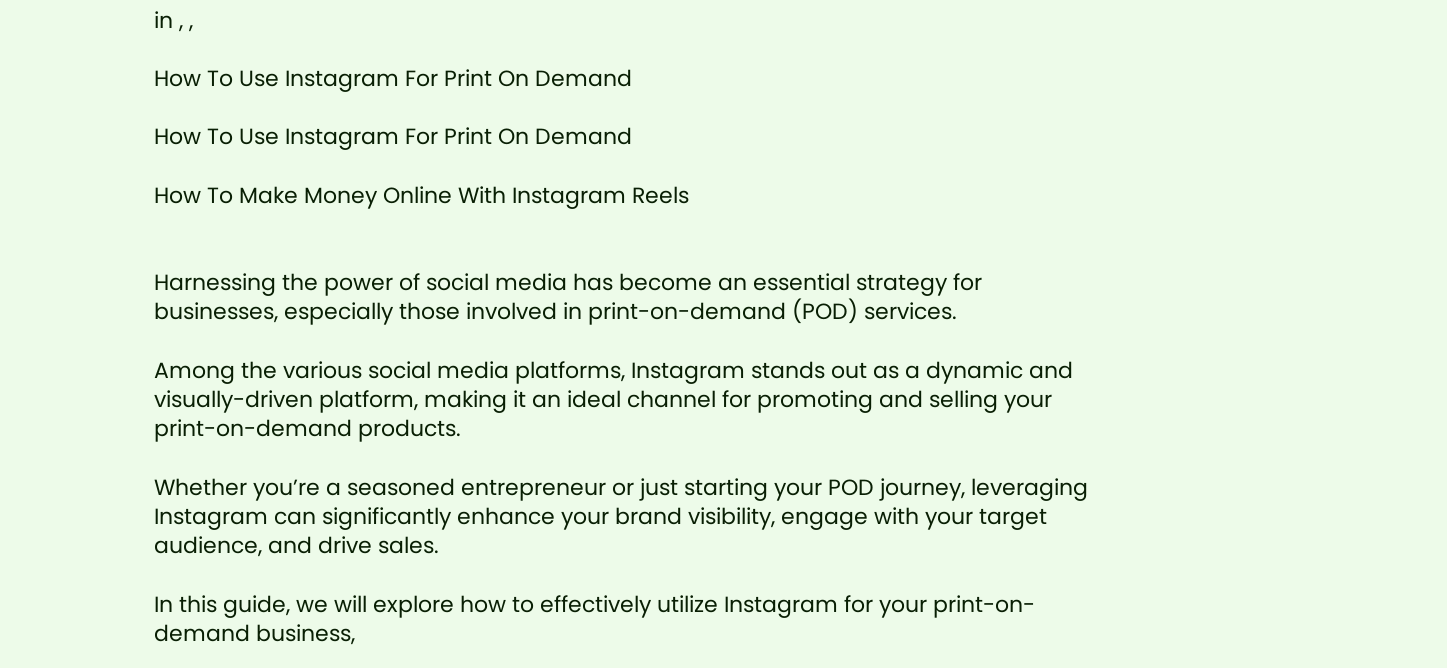in , ,

How To Use Instagram For Print On Demand

How To Use Instagram For Print On Demand

How To Make Money Online With Instagram Reels


Harnessing the power of social media has become an essential strategy for businesses, especially those involved in print-on-demand (POD) services.

Among the various social media platforms, Instagram stands out as a dynamic and visually-driven platform, making it an ideal channel for promoting and selling your print-on-demand products.

Whether you’re a seasoned entrepreneur or just starting your POD journey, leveraging Instagram can significantly enhance your brand visibility, engage with your target audience, and drive sales.

In this guide, we will explore how to effectively utilize Instagram for your print-on-demand business,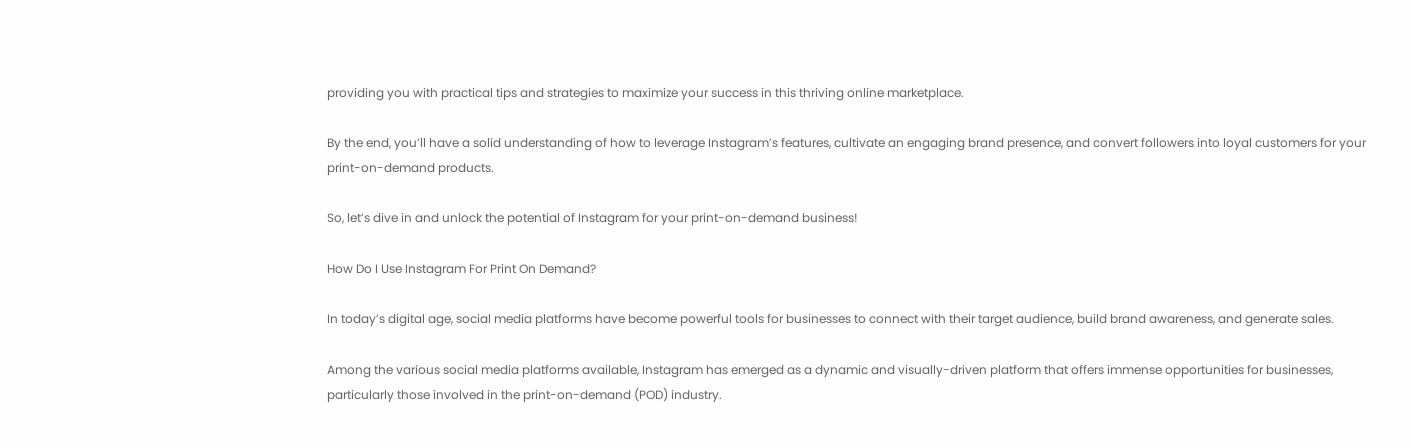providing you with practical tips and strategies to maximize your success in this thriving online marketplace.

By the end, you’ll have a solid understanding of how to leverage Instagram’s features, cultivate an engaging brand presence, and convert followers into loyal customers for your print-on-demand products.

So, let’s dive in and unlock the potential of Instagram for your print-on-demand business!

How Do I Use Instagram For Print On Demand?

In today’s digital age, social media platforms have become powerful tools for businesses to connect with their target audience, build brand awareness, and generate sales.

Among the various social media platforms available, Instagram has emerged as a dynamic and visually-driven platform that offers immense opportunities for businesses, particularly those involved in the print-on-demand (POD) industry.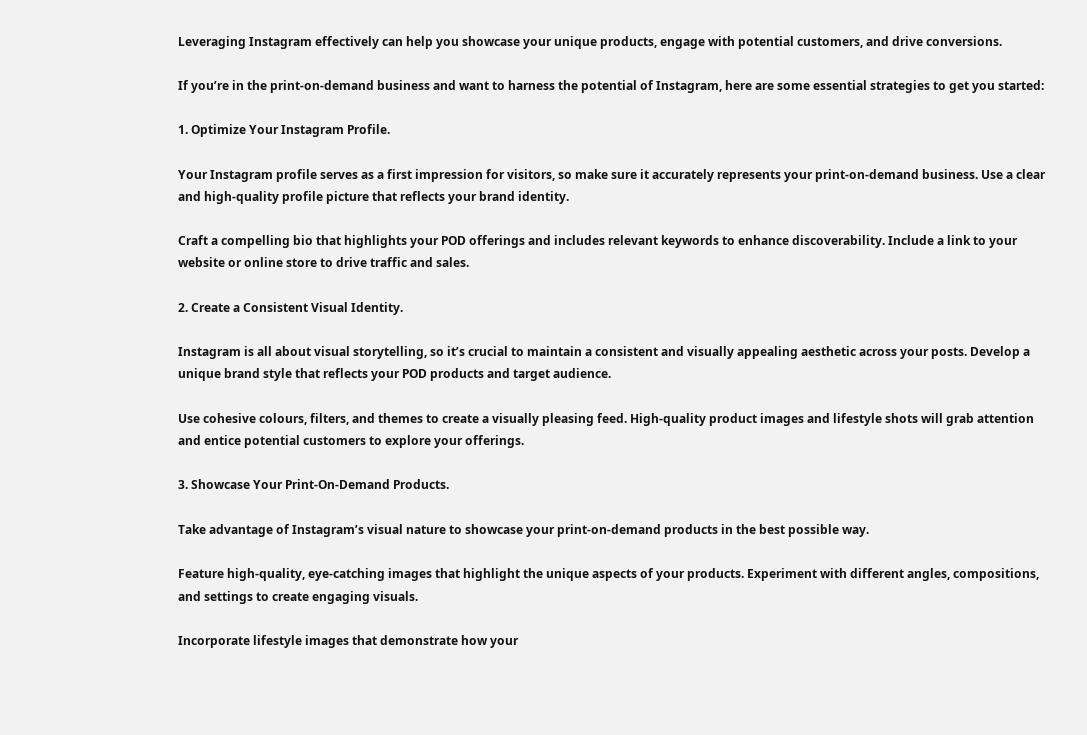Leveraging Instagram effectively can help you showcase your unique products, engage with potential customers, and drive conversions.

If you’re in the print-on-demand business and want to harness the potential of Instagram, here are some essential strategies to get you started:

1. Optimize Your Instagram Profile.

Your Instagram profile serves as a first impression for visitors, so make sure it accurately represents your print-on-demand business. Use a clear and high-quality profile picture that reflects your brand identity.

Craft a compelling bio that highlights your POD offerings and includes relevant keywords to enhance discoverability. Include a link to your website or online store to drive traffic and sales.

2. Create a Consistent Visual Identity.

Instagram is all about visual storytelling, so it’s crucial to maintain a consistent and visually appealing aesthetic across your posts. Develop a unique brand style that reflects your POD products and target audience.

Use cohesive colours, filters, and themes to create a visually pleasing feed. High-quality product images and lifestyle shots will grab attention and entice potential customers to explore your offerings.

3. Showcase Your Print-On-Demand Products.

Take advantage of Instagram’s visual nature to showcase your print-on-demand products in the best possible way.

Feature high-quality, eye-catching images that highlight the unique aspects of your products. Experiment with different angles, compositions, and settings to create engaging visuals.

Incorporate lifestyle images that demonstrate how your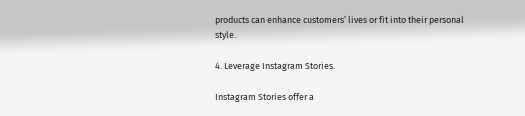products can enhance customers’ lives or fit into their personal style.

4. Leverage Instagram Stories.

Instagram Stories offer a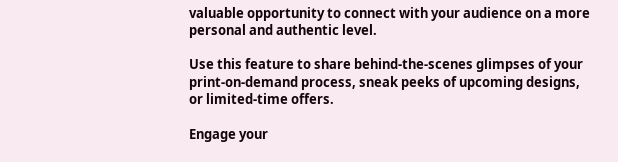valuable opportunity to connect with your audience on a more personal and authentic level.

Use this feature to share behind-the-scenes glimpses of your print-on-demand process, sneak peeks of upcoming designs, or limited-time offers.

Engage your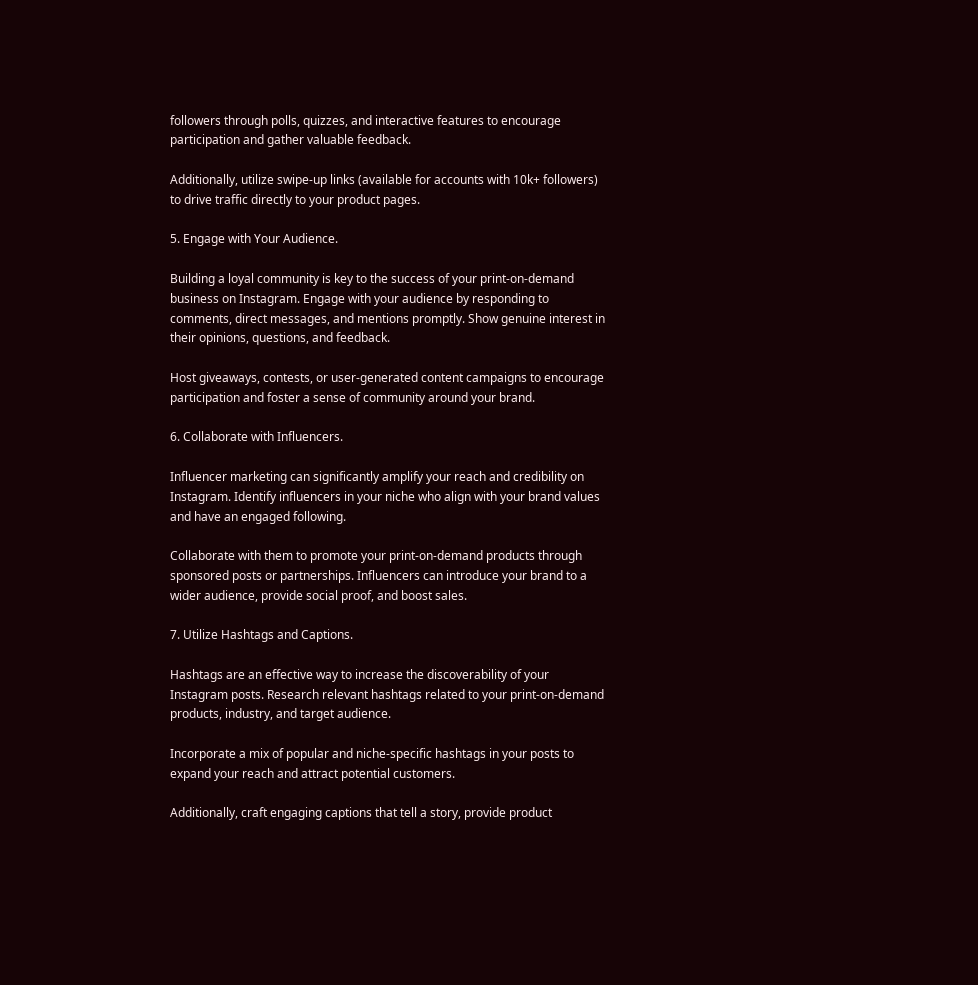followers through polls, quizzes, and interactive features to encourage participation and gather valuable feedback.

Additionally, utilize swipe-up links (available for accounts with 10k+ followers) to drive traffic directly to your product pages.

5. Engage with Your Audience.

Building a loyal community is key to the success of your print-on-demand business on Instagram. Engage with your audience by responding to comments, direct messages, and mentions promptly. Show genuine interest in their opinions, questions, and feedback.

Host giveaways, contests, or user-generated content campaigns to encourage participation and foster a sense of community around your brand.

6. Collaborate with Influencers.

Influencer marketing can significantly amplify your reach and credibility on Instagram. Identify influencers in your niche who align with your brand values and have an engaged following.

Collaborate with them to promote your print-on-demand products through sponsored posts or partnerships. Influencers can introduce your brand to a wider audience, provide social proof, and boost sales.

7. Utilize Hashtags and Captions.

Hashtags are an effective way to increase the discoverability of your Instagram posts. Research relevant hashtags related to your print-on-demand products, industry, and target audience.

Incorporate a mix of popular and niche-specific hashtags in your posts to expand your reach and attract potential customers.

Additionally, craft engaging captions that tell a story, provide product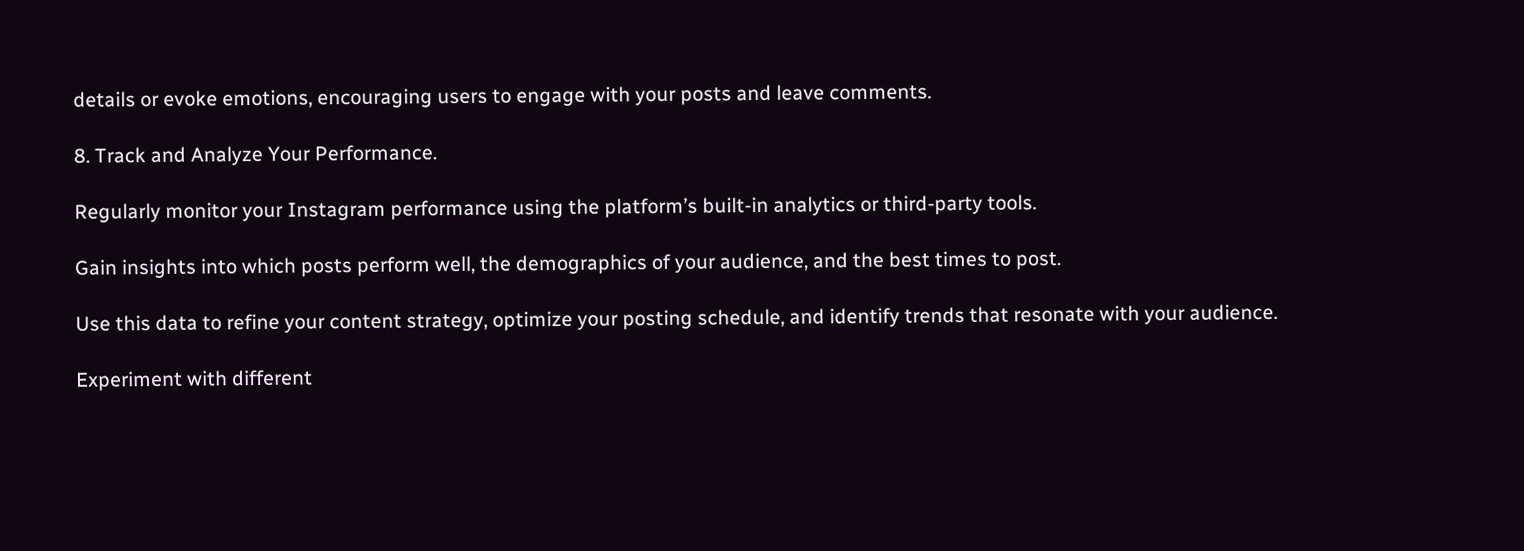details or evoke emotions, encouraging users to engage with your posts and leave comments.

8. Track and Analyze Your Performance.

Regularly monitor your Instagram performance using the platform’s built-in analytics or third-party tools.

Gain insights into which posts perform well, the demographics of your audience, and the best times to post.

Use this data to refine your content strategy, optimize your posting schedule, and identify trends that resonate with your audience.

Experiment with different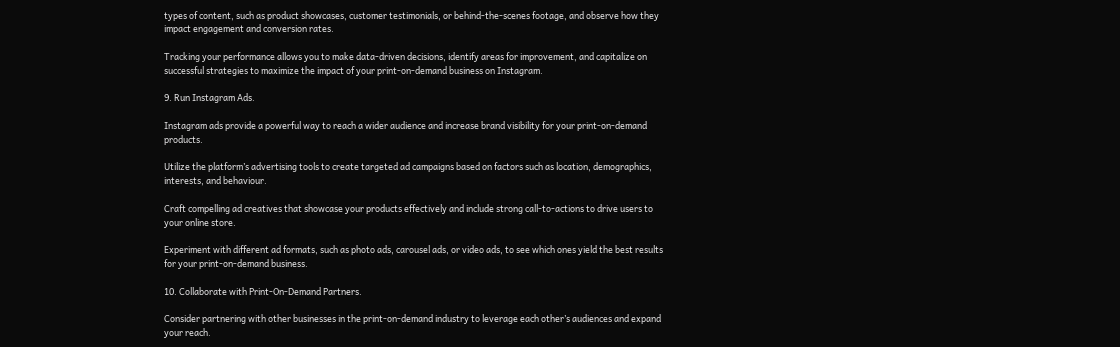types of content, such as product showcases, customer testimonials, or behind-the-scenes footage, and observe how they impact engagement and conversion rates.

Tracking your performance allows you to make data-driven decisions, identify areas for improvement, and capitalize on successful strategies to maximize the impact of your print-on-demand business on Instagram.

9. Run Instagram Ads.

Instagram ads provide a powerful way to reach a wider audience and increase brand visibility for your print-on-demand products.

Utilize the platform’s advertising tools to create targeted ad campaigns based on factors such as location, demographics, interests, and behaviour.

Craft compelling ad creatives that showcase your products effectively and include strong call-to-actions to drive users to your online store.

Experiment with different ad formats, such as photo ads, carousel ads, or video ads, to see which ones yield the best results for your print-on-demand business.

10. Collaborate with Print-On-Demand Partners.

Consider partnering with other businesses in the print-on-demand industry to leverage each other’s audiences and expand your reach.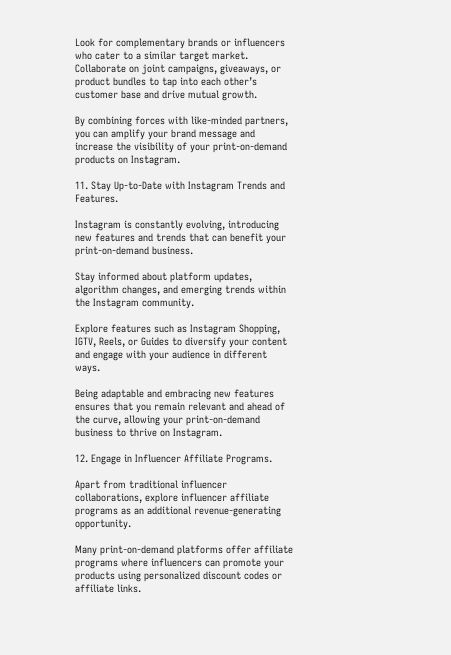Look for complementary brands or influencers who cater to a similar target market. Collaborate on joint campaigns, giveaways, or product bundles to tap into each other’s customer base and drive mutual growth.

By combining forces with like-minded partners, you can amplify your brand message and increase the visibility of your print-on-demand products on Instagram.

11. Stay Up-to-Date with Instagram Trends and Features.

Instagram is constantly evolving, introducing new features and trends that can benefit your print-on-demand business.

Stay informed about platform updates, algorithm changes, and emerging trends within the Instagram community.

Explore features such as Instagram Shopping, IGTV, Reels, or Guides to diversify your content and engage with your audience in different ways.

Being adaptable and embracing new features ensures that you remain relevant and ahead of the curve, allowing your print-on-demand business to thrive on Instagram.

12. Engage in Influencer Affiliate Programs.

Apart from traditional influencer collaborations, explore influencer affiliate programs as an additional revenue-generating opportunity.

Many print-on-demand platforms offer affiliate programs where influencers can promote your products using personalized discount codes or affiliate links.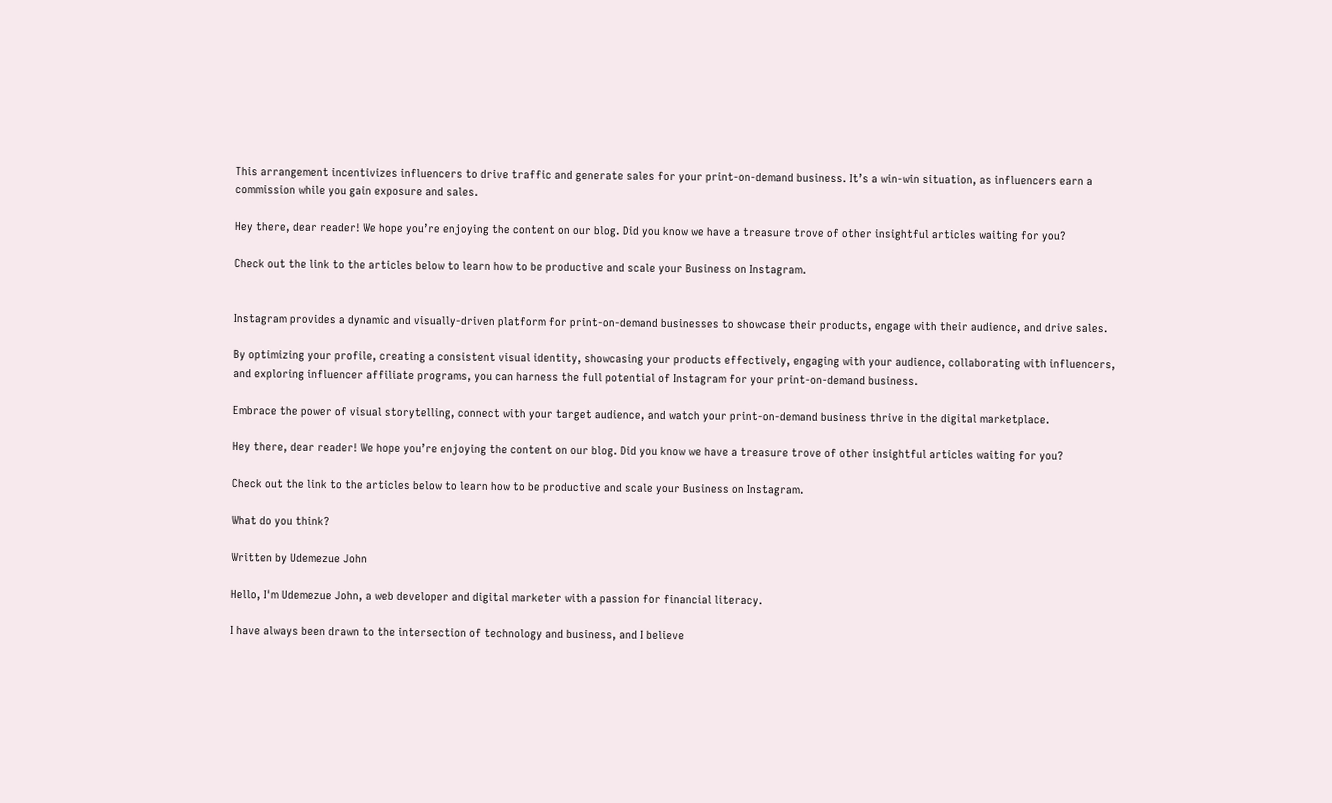This arrangement incentivizes influencers to drive traffic and generate sales for your print-on-demand business. It’s a win-win situation, as influencers earn a commission while you gain exposure and sales.

Hey there, dear reader! We hope you’re enjoying the content on our blog. Did you know we have a treasure trove of other insightful articles waiting for you?

Check out the link to the articles below to learn how to be productive and scale your Business on Instagram.


Instagram provides a dynamic and visually-driven platform for print-on-demand businesses to showcase their products, engage with their audience, and drive sales.

By optimizing your profile, creating a consistent visual identity, showcasing your products effectively, engaging with your audience, collaborating with influencers, and exploring influencer affiliate programs, you can harness the full potential of Instagram for your print-on-demand business.

Embrace the power of visual storytelling, connect with your target audience, and watch your print-on-demand business thrive in the digital marketplace.

Hey there, dear reader! We hope you’re enjoying the content on our blog. Did you know we have a treasure trove of other insightful articles waiting for you?

Check out the link to the articles below to learn how to be productive and scale your Business on Instagram.

What do you think?

Written by Udemezue John

Hello, I'm Udemezue John, a web developer and digital marketer with a passion for financial literacy.

I have always been drawn to the intersection of technology and business, and I believe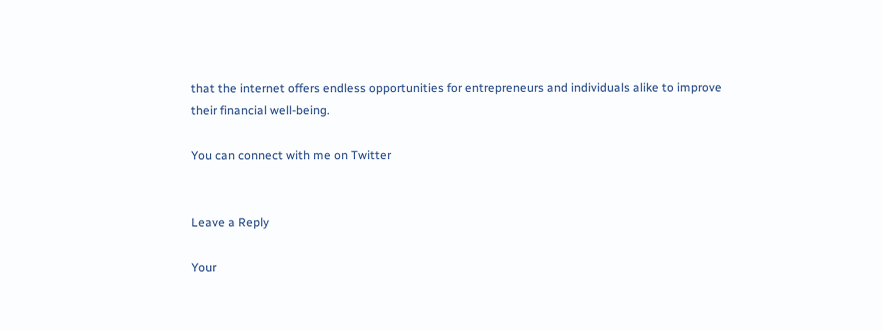that the internet offers endless opportunities for entrepreneurs and individuals alike to improve their financial well-being.

You can connect with me on Twitter


Leave a Reply

Your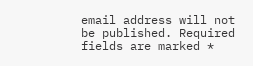email address will not be published. Required fields are marked *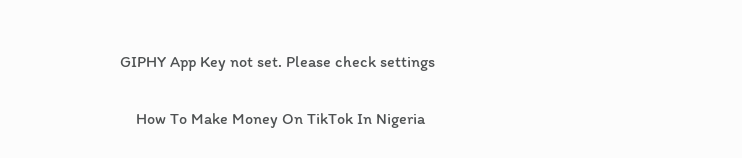GIPHY App Key not set. Please check settings


    How To Make Money On TikTok In Nigeria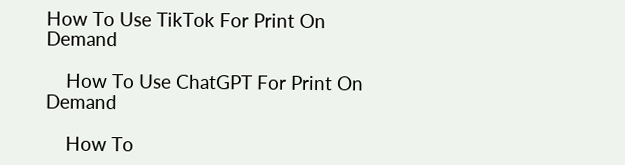How To Use TikTok For Print On Demand

    How To Use ChatGPT For Print On Demand

    How To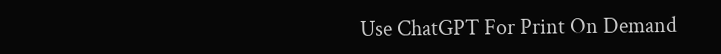Use ChatGPT For Print On Demand